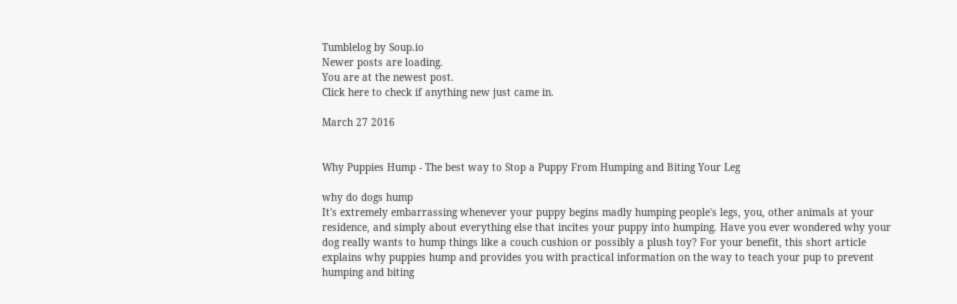Tumblelog by Soup.io
Newer posts are loading.
You are at the newest post.
Click here to check if anything new just came in.

March 27 2016


Why Puppies Hump - The best way to Stop a Puppy From Humping and Biting Your Leg

why do dogs hump
It's extremely embarrassing whenever your puppy begins madly humping people's legs, you, other animals at your residence, and simply about everything else that incites your puppy into humping. Have you ever wondered why your dog really wants to hump things like a couch cushion or possibly a plush toy? For your benefit, this short article explains why puppies hump and provides you with practical information on the way to teach your pup to prevent humping and biting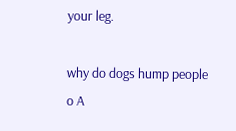your leg.

why do dogs hump people
o A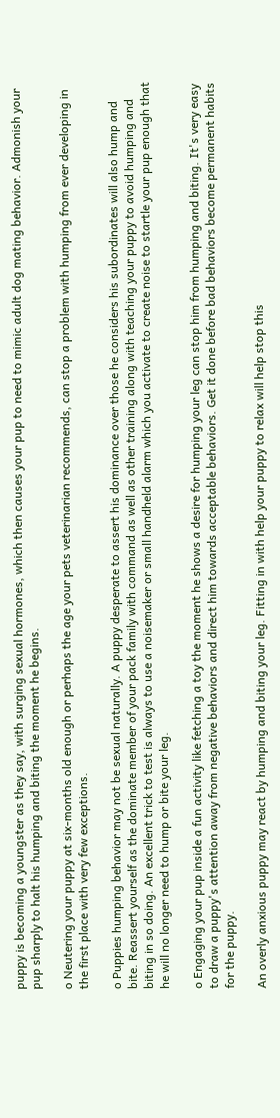puppy is becoming a youngster as they say, with surging sexual hormones, which then causes your pup to need to mimic adult dog mating behavior. Admonish your pup sharply to halt his humping and biting the moment he begins.

o Neutering your puppy at six-months old enough or perhaps the age your pets veterinarian recommends, can stop a problem with humping from ever developing in the first place with very few exceptions.

o Puppies humping behavior may not be sexual naturally. A puppy desperate to assert his dominance over those he considers his subordinates will also hump and bite. Reassert yourself as the dominate member of your pack family with command as well as other training along with teaching your puppy to avoid humping and biting in so doing. An excellent trick to test is always to use a noisemaker or small handheld alarm which you activate to create noise to startle your pup enough that he will no longer need to hump or bite your leg.

o Engaging your pup inside a fun activity like fetching a toy the moment he shows a desire for humping your leg can stop him from humping and biting. It's very easy to draw a puppy's attention away from negative behaviors and direct him towards acceptable behaviors. Get it done before bad behaviors become permanent habits for the puppy.

An overly anxious puppy may react by humping and biting your leg. Fitting in with help your puppy to relax will help stop this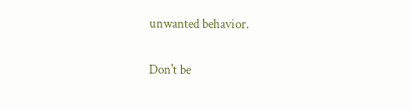unwanted behavior.

Don't be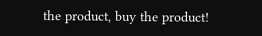the product, buy the product!